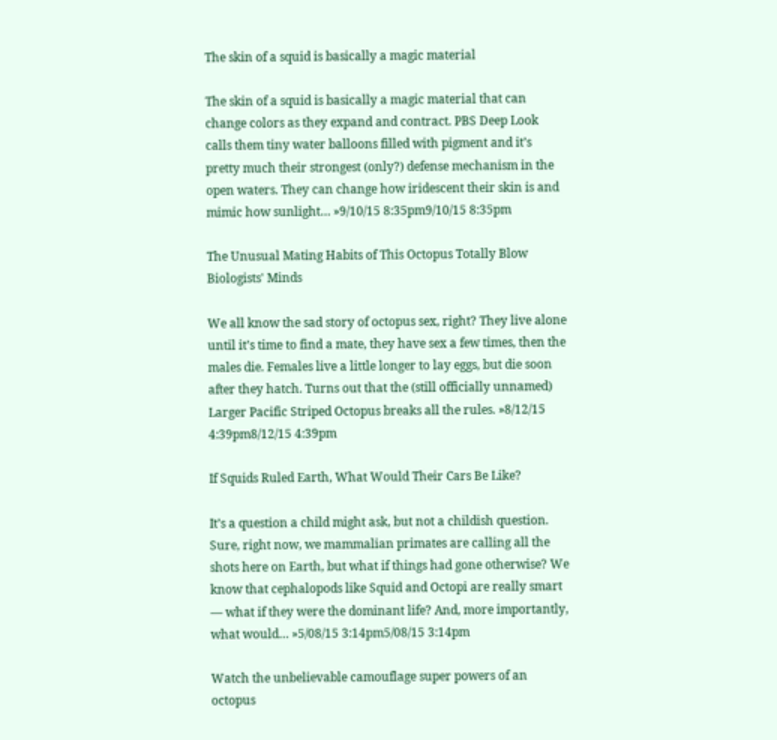The skin of a squid is basically a magic material

The skin of a squid is basically a magic material that can change colors as they expand and contract. PBS Deep Look calls them tiny water balloons filled with pigment and it’s pretty much their strongest (only?) defense mechanism in the open waters. They can change how iridescent their skin is and mimic how sunlight… »9/10/15 8:35pm9/10/15 8:35pm

The Unusual Mating Habits of This Octopus Totally Blow Biologists' Minds

We all know the sad story of octopus sex, right? They live alone until it’s time to find a mate, they have sex a few times, then the males die. Females live a little longer to lay eggs, but die soon after they hatch. Turns out that the (still officially unnamed) Larger Pacific Striped Octopus breaks all the rules. »8/12/15 4:39pm8/12/15 4:39pm

If Squids Ruled Earth, What Would Their Cars Be Like?

It’s a question a child might ask, but not a childish question. Sure, right now, we mammalian primates are calling all the shots here on Earth, but what if things had gone otherwise? We know that cephalopods like Squid and Octopi are really smart — what if they were the dominant life? And, more importantly, what would… »5/08/15 3:14pm5/08/15 3:14pm

Watch the unbelievable camouflage super powers of an octopus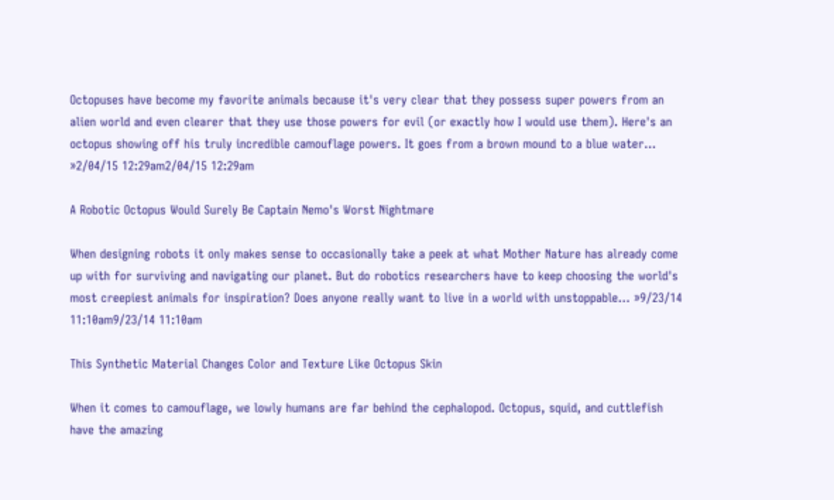Octopuses have become my favorite animals because it's very clear that they possess super powers from an alien world and even clearer that they use those powers for evil (or exactly how I would use them). Here's an octopus showing off his truly incredible camouflage powers. It goes from a brown mound to a blue water… »2/04/15 12:29am2/04/15 12:29am

A Robotic Octopus Would Surely Be Captain Nemo's Worst Nightmare

When designing robots it only makes sense to occasionally take a peek at what Mother Nature has already come up with for surviving and navigating our planet. But do robotics researchers have to keep choosing the world's most creepiest animals for inspiration? Does anyone really want to live in a world with unstoppable… »9/23/14 11:10am9/23/14 11:10am

This Synthetic Material Changes Color and Texture Like Octopus Skin

When it comes to camouflage, we lowly humans are far behind the cephalopod. Octopus, squid, and cuttlefish have the amazing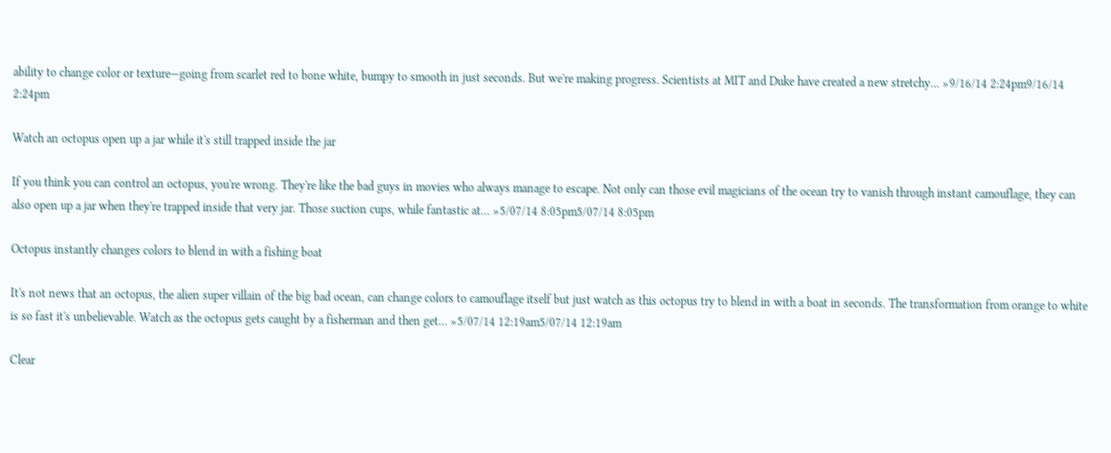ability to change color or texture—going from scarlet red to bone white, bumpy to smooth in just seconds. But we're making progress. Scientists at MIT and Duke have created a new stretchy… »9/16/14 2:24pm9/16/14 2:24pm

Watch an octopus open up a jar while it's still trapped inside the jar

If you think you can control an octopus, you're wrong. They're like the bad guys in movies who always manage to escape. Not only can those evil magicians of the ocean try to vanish through instant camouflage, they can also open up a jar when they're trapped inside that very jar. Those suction cups, while fantastic at… »5/07/14 8:05pm5/07/14 8:05pm

Octopus instantly changes colors to blend in with a fishing boat

It's not news that an octopus, the alien super villain of the big bad ocean, can change colors to camouflage itself but just watch as this octopus try to blend in with a boat in seconds. The transformation from orange to white is so fast it's unbelievable. Watch as the octopus gets caught by a fisherman and then get… »5/07/14 12:19am5/07/14 12:19am

Clear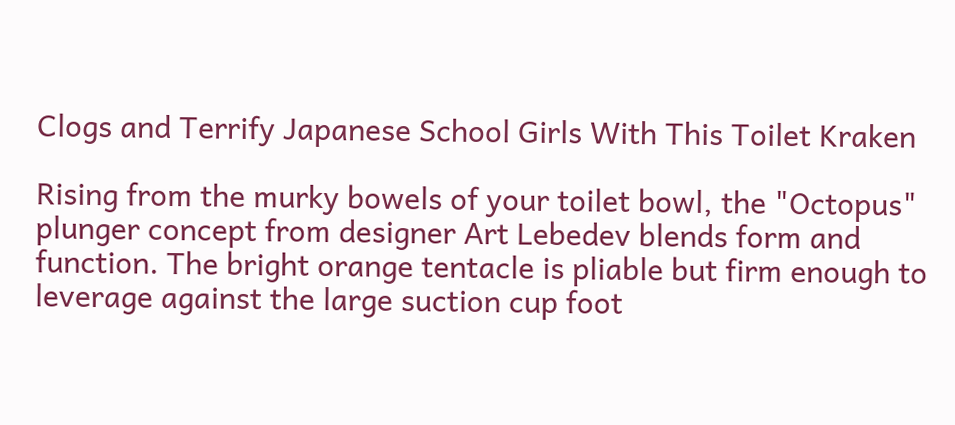Clogs and Terrify Japanese School Girls With This Toilet Kraken

Rising from the murky bowels of your toilet bowl, the "Octopus" plunger concept from designer Art Lebedev blends form and function. The bright orange tentacle is pliable but firm enough to leverage against the large suction cup foot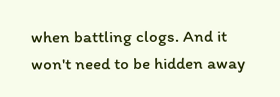when battling clogs. And it won't need to be hidden away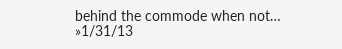behind the commode when not… »1/31/13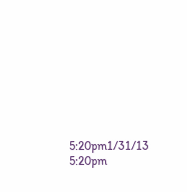5:20pm1/31/13 5:20pm